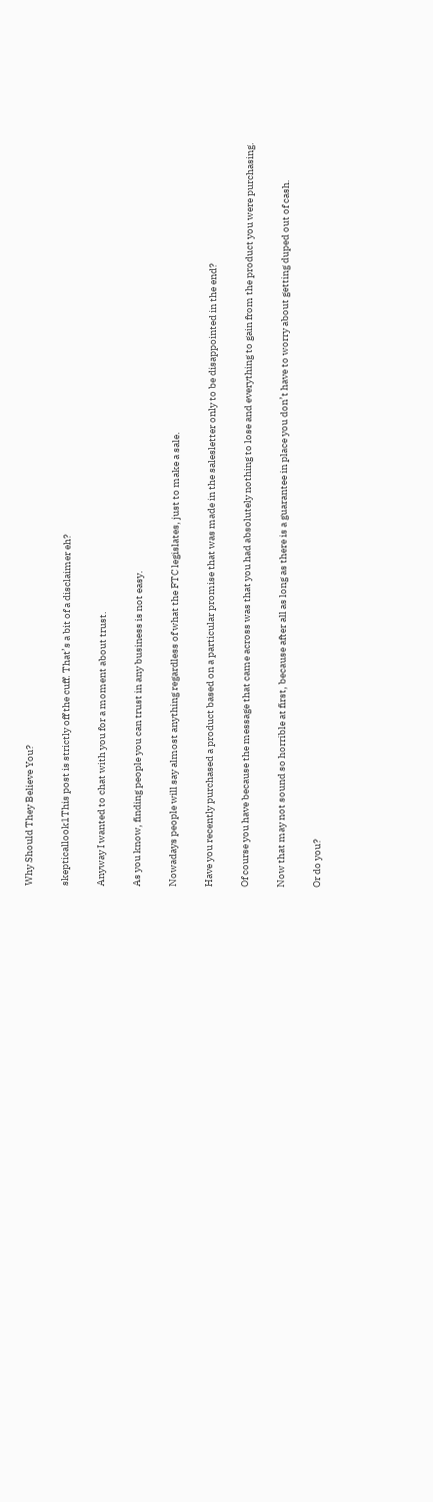Why Should They Believe You?

skepticallook1This post is strictly off the cuff. That’s a bit of a disclaimer eh?

Anyway I wanted to chat with you for a moment about trust.

As you know, finding people you can trust in any business is not easy.

Nowadays people will say almost anything regardless of what the FTC legislates, just to make a sale.

Have you recently purchased a product based on a particular promise that was made in the salesletter only to be disappointed in the end?

Of course you have because the message that came across was that you had absolutely nothing to lose and everything to gain from the product you were purchasing.

Now that may not sound so horrible at first, because after all as long as there is a guarantee in place you don’t have to worry about getting duped out of cash.

Or do you?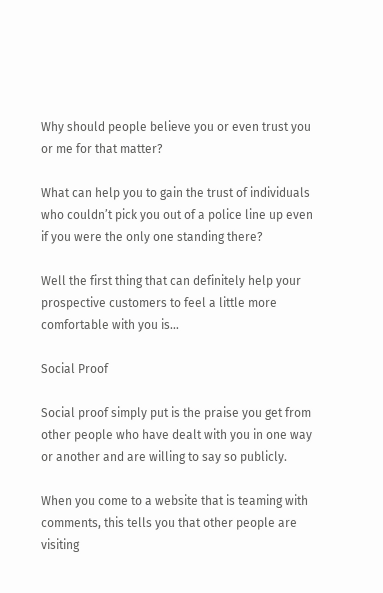Why should people believe you or even trust you or me for that matter?

What can help you to gain the trust of individuals who couldn’t pick you out of a police line up even if you were the only one standing there?

Well the first thing that can definitely help your prospective customers to feel a little more comfortable with you is…

Social Proof

Social proof simply put is the praise you get from other people who have dealt with you in one way or another and are willing to say so publicly.

When you come to a website that is teaming with comments, this tells you that other people are visiting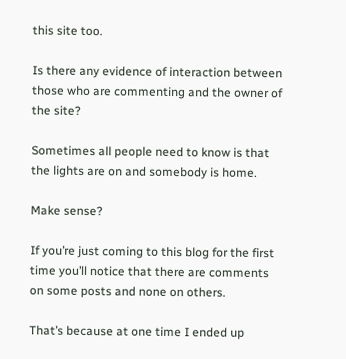this site too.

Is there any evidence of interaction between those who are commenting and the owner of the site?

Sometimes all people need to know is that the lights are on and somebody is home.

Make sense?

If you’re just coming to this blog for the first time you’ll notice that there are comments on some posts and none on others.

That’s because at one time I ended up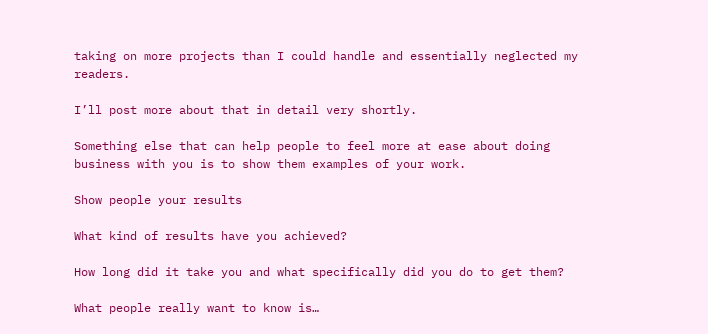taking on more projects than I could handle and essentially neglected my readers.

I’ll post more about that in detail very shortly.

Something else that can help people to feel more at ease about doing business with you is to show them examples of your work.

Show people your results

What kind of results have you achieved?

How long did it take you and what specifically did you do to get them?

What people really want to know is…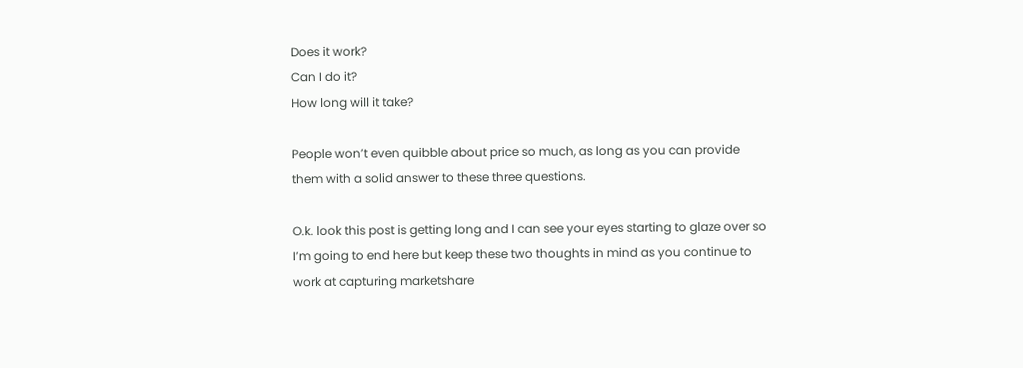Does it work?
Can I do it?
How long will it take?

People won’t even quibble about price so much, as long as you can provide them with a solid answer to these three questions.

O.k. look this post is getting long and I can see your eyes starting to glaze over so I’m going to end here but keep these two thoughts in mind as you continue to work at capturing marketshare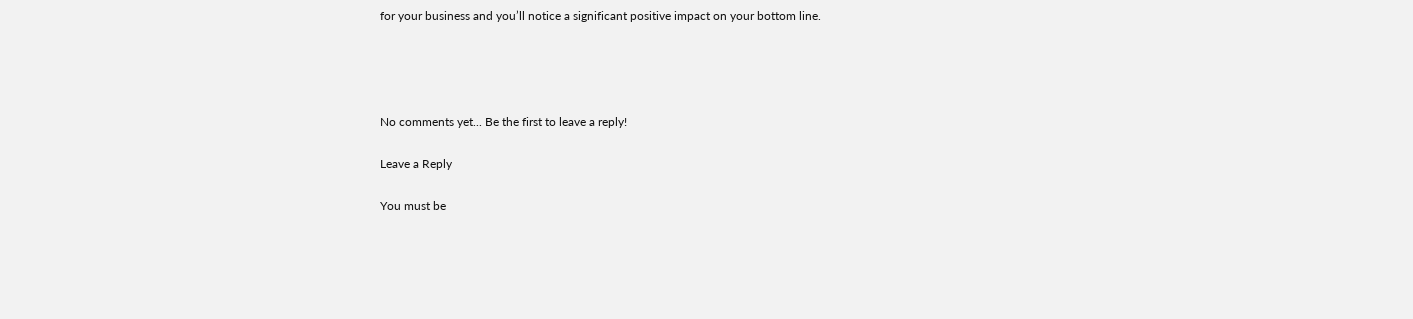for your business and you’ll notice a significant positive impact on your bottom line.




No comments yet... Be the first to leave a reply!

Leave a Reply

You must be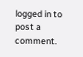logged in to post a comment.